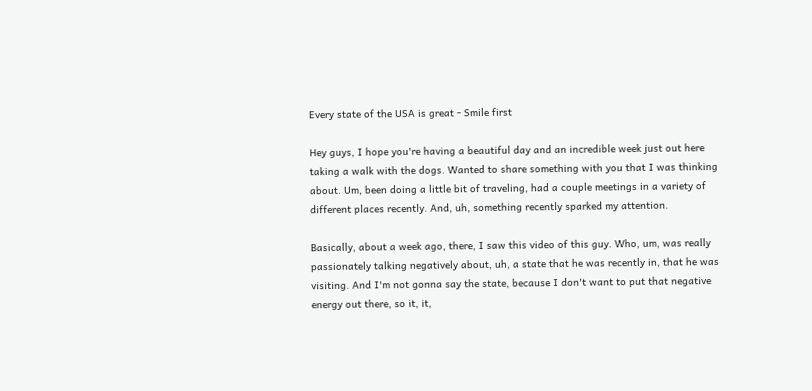Every state of the USA is great - Smile first

Hey guys, I hope you're having a beautiful day and an incredible week just out here taking a walk with the dogs. Wanted to share something with you that I was thinking about. Um, been doing a little bit of traveling, had a couple meetings in a variety of different places recently. And, uh, something recently sparked my attention.

Basically, about a week ago, there, I saw this video of this guy. Who, um, was really passionately talking negatively about, uh, a state that he was recently in, that he was visiting. And I'm not gonna say the state, because I don't want to put that negative energy out there, so it, it,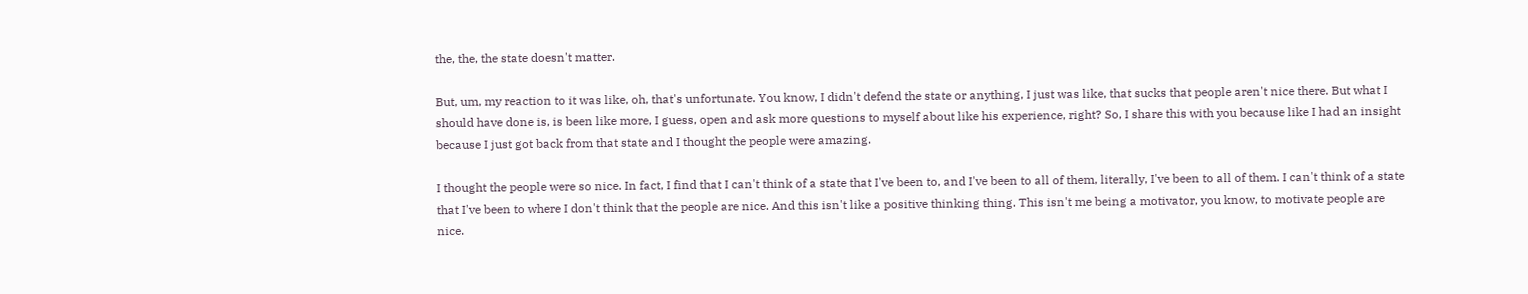the, the, the state doesn't matter.

But, um, my reaction to it was like, oh, that's unfortunate. You know, I didn't defend the state or anything, I just was like, that sucks that people aren't nice there. But what I should have done is, is been like more, I guess, open and ask more questions to myself about like his experience, right? So, I share this with you because like I had an insight because I just got back from that state and I thought the people were amazing.

I thought the people were so nice. In fact, I find that I can't think of a state that I've been to, and I've been to all of them, literally, I've been to all of them. I can't think of a state that I've been to where I don't think that the people are nice. And this isn't like a positive thinking thing. This isn't me being a motivator, you know, to motivate people are nice.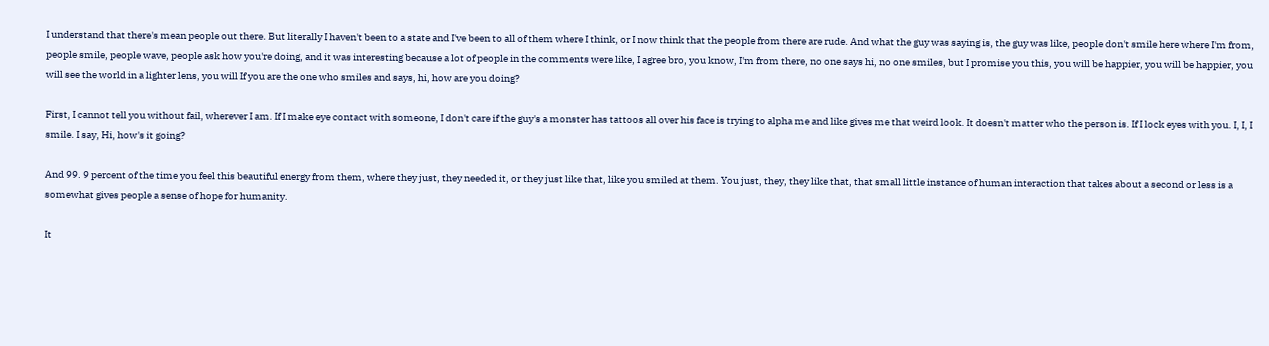I understand that there's mean people out there. But literally I haven't been to a state and I've been to all of them where I think, or I now think that the people from there are rude. And what the guy was saying is, the guy was like, people don't smile here where I'm from, people smile, people wave, people ask how you're doing, and it was interesting because a lot of people in the comments were like, I agree bro, you know, I'm from there, no one says hi, no one smiles, but I promise you this, you will be happier, you will be happier, you will see the world in a lighter lens, you will If you are the one who smiles and says, hi, how are you doing?

First, I cannot tell you without fail, wherever I am. If I make eye contact with someone, I don't care if the guy's a monster has tattoos all over his face is trying to alpha me and like gives me that weird look. It doesn't matter who the person is. If I lock eyes with you. I, I, I smile. I say, Hi, how's it going?

And 99. 9 percent of the time you feel this beautiful energy from them, where they just, they needed it, or they just like that, like you smiled at them. You just, they, they like that, that small little instance of human interaction that takes about a second or less is a somewhat gives people a sense of hope for humanity.

It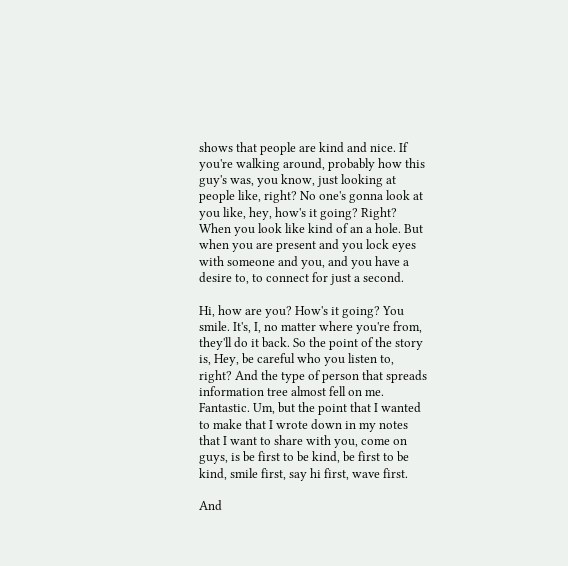shows that people are kind and nice. If you're walking around, probably how this guy's was, you know, just looking at people like, right? No one's gonna look at you like, hey, how's it going? Right? When you look like kind of an a hole. But when you are present and you lock eyes with someone and you, and you have a desire to, to connect for just a second.

Hi, how are you? How's it going? You smile. It's, I, no matter where you're from, they'll do it back. So the point of the story is, Hey, be careful who you listen to, right? And the type of person that spreads information tree almost fell on me. Fantastic. Um, but the point that I wanted to make that I wrote down in my notes that I want to share with you, come on guys, is be first to be kind, be first to be kind, smile first, say hi first, wave first.

And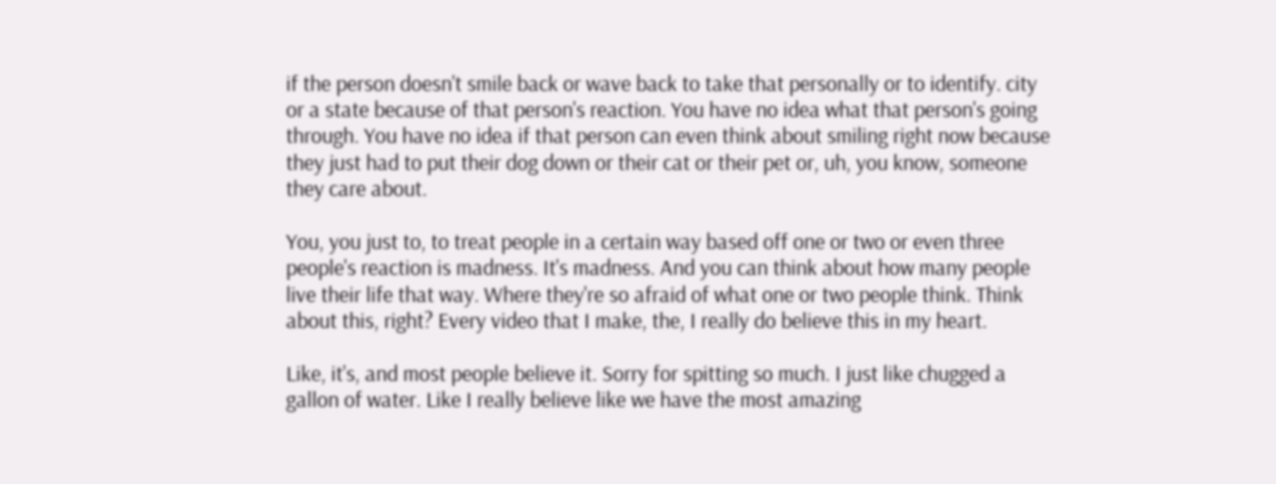if the person doesn't smile back or wave back to take that personally or to identify. city or a state because of that person's reaction. You have no idea what that person's going through. You have no idea if that person can even think about smiling right now because they just had to put their dog down or their cat or their pet or, uh, you know, someone they care about.

You, you just to, to treat people in a certain way based off one or two or even three people's reaction is madness. It's madness. And you can think about how many people live their life that way. Where they're so afraid of what one or two people think. Think about this, right? Every video that I make, the, I really do believe this in my heart.

Like, it's, and most people believe it. Sorry for spitting so much. I just like chugged a gallon of water. Like I really believe like we have the most amazing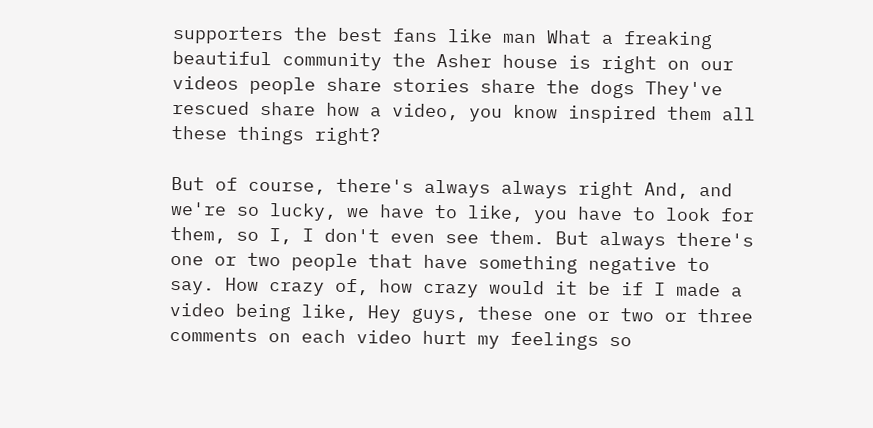supporters the best fans like man What a freaking beautiful community the Asher house is right on our videos people share stories share the dogs They've rescued share how a video, you know inspired them all these things right?

But of course, there's always always right And, and we're so lucky, we have to like, you have to look for them, so I, I don't even see them. But always there's one or two people that have something negative to say. How crazy of, how crazy would it be if I made a video being like, Hey guys, these one or two or three comments on each video hurt my feelings so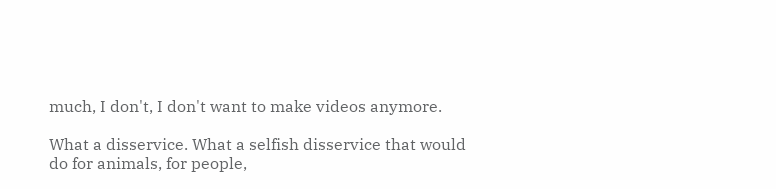much, I don't, I don't want to make videos anymore.

What a disservice. What a selfish disservice that would do for animals, for people,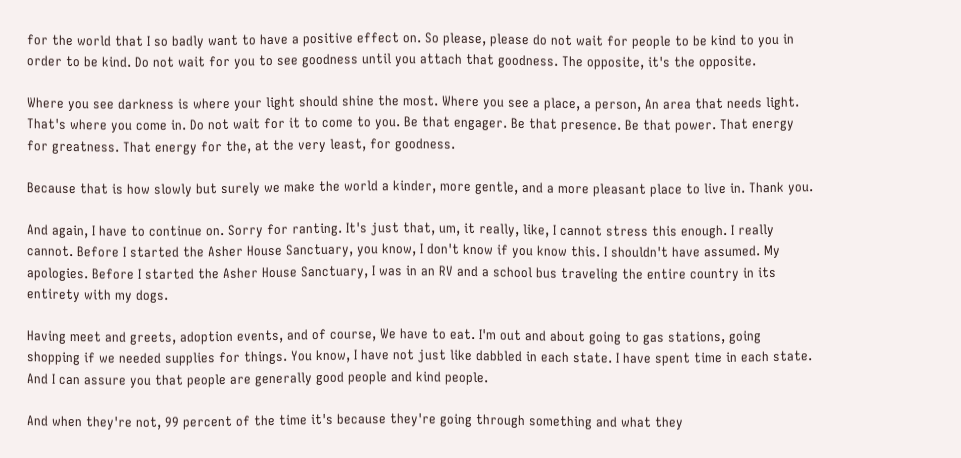for the world that I so badly want to have a positive effect on. So please, please do not wait for people to be kind to you in order to be kind. Do not wait for you to see goodness until you attach that goodness. The opposite, it's the opposite.

Where you see darkness is where your light should shine the most. Where you see a place, a person, An area that needs light. That's where you come in. Do not wait for it to come to you. Be that engager. Be that presence. Be that power. That energy for greatness. That energy for the, at the very least, for goodness.

Because that is how slowly but surely we make the world a kinder, more gentle, and a more pleasant place to live in. Thank you.

And again, I have to continue on. Sorry for ranting. It's just that, um, it really, like, I cannot stress this enough. I really cannot. Before I started the Asher House Sanctuary, you know, I don't know if you know this. I shouldn't have assumed. My apologies. Before I started the Asher House Sanctuary, I was in an RV and a school bus traveling the entire country in its entirety with my dogs.

Having meet and greets, adoption events, and of course, We have to eat. I'm out and about going to gas stations, going shopping if we needed supplies for things. You know, I have not just like dabbled in each state. I have spent time in each state. And I can assure you that people are generally good people and kind people.

And when they're not, 99 percent of the time it's because they're going through something and what they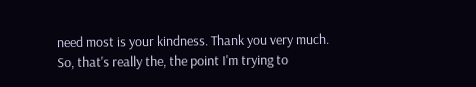need most is your kindness. Thank you very much. So, that's really the, the point I'm trying to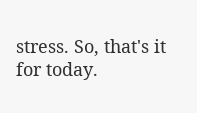stress. So, that's it for today.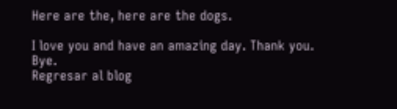Here are the, here are the dogs.

I love you and have an amazing day. Thank you. Bye.
Regresar al blog